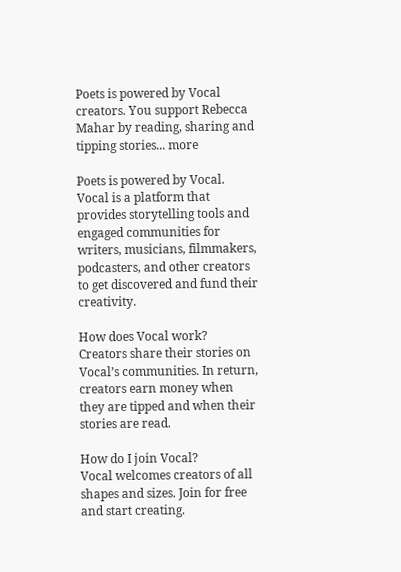Poets is powered by Vocal creators. You support Rebecca Mahar by reading, sharing and tipping stories... more

Poets is powered by Vocal.
Vocal is a platform that provides storytelling tools and engaged communities for writers, musicians, filmmakers, podcasters, and other creators to get discovered and fund their creativity.

How does Vocal work?
Creators share their stories on Vocal’s communities. In return, creators earn money when they are tipped and when their stories are read.

How do I join Vocal?
Vocal welcomes creators of all shapes and sizes. Join for free and start creating.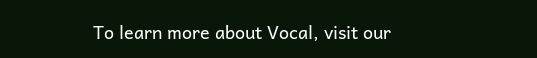To learn more about Vocal, visit our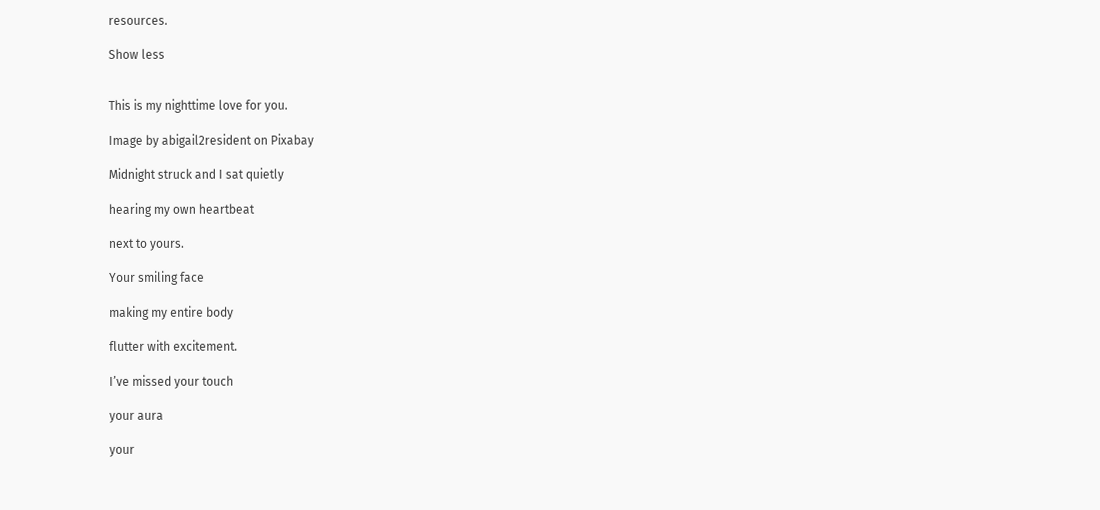resources.

Show less


This is my nighttime love for you.

Image by abigail2resident on Pixabay

Midnight struck and I sat quietly

hearing my own heartbeat

next to yours.

Your smiling face

making my entire body

flutter with excitement.

I’ve missed your touch

your aura

your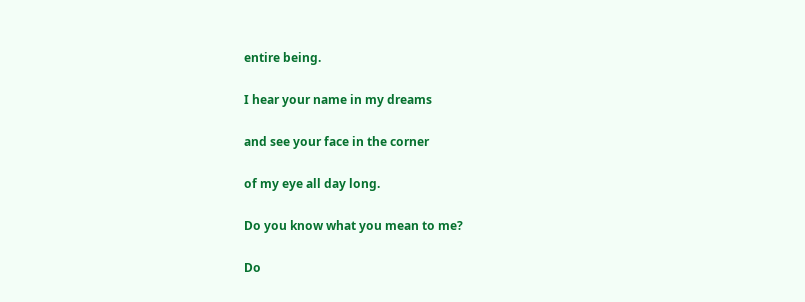entire being.

I hear your name in my dreams

and see your face in the corner

of my eye all day long.

Do you know what you mean to me?

Do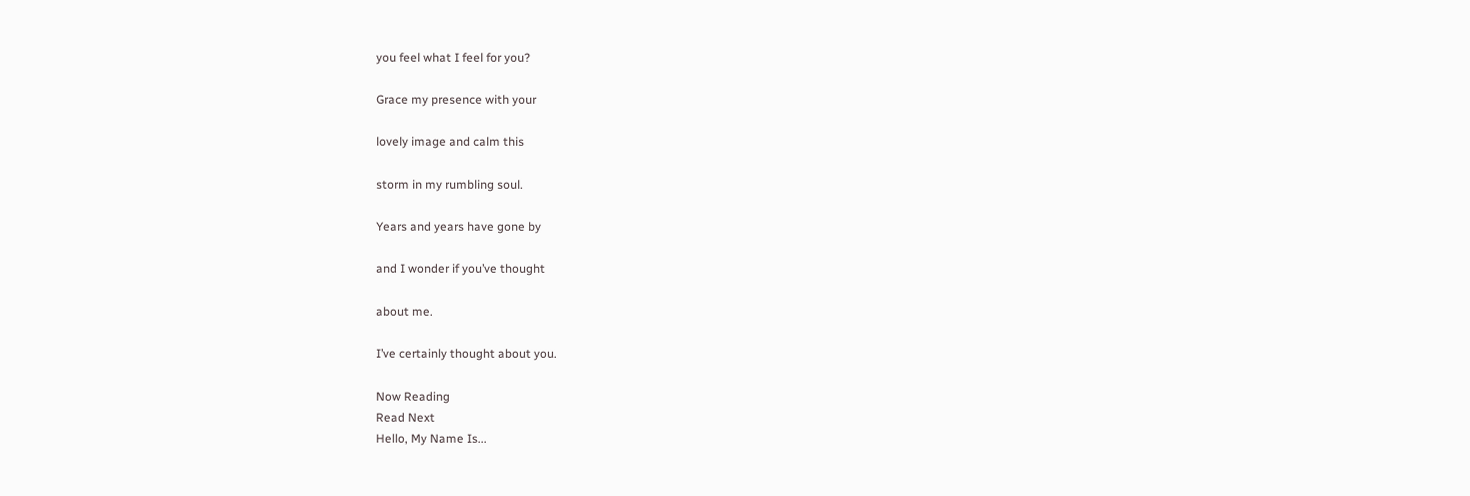you feel what I feel for you?

Grace my presence with your

lovely image and calm this

storm in my rumbling soul.

Years and years have gone by

and I wonder if you’ve thought

about me.

I’ve certainly thought about you.

Now Reading
Read Next
Hello, My Name Is...